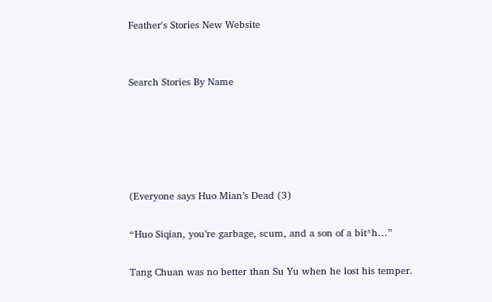Feather's Stories New Website


Search Stories By Name





(Everyone says Huo Mian’s Dead (3)

“Huo Siqian, you’re garbage, scum, and a son of a bit*h…”

Tang Chuan was no better than Su Yu when he lost his temper.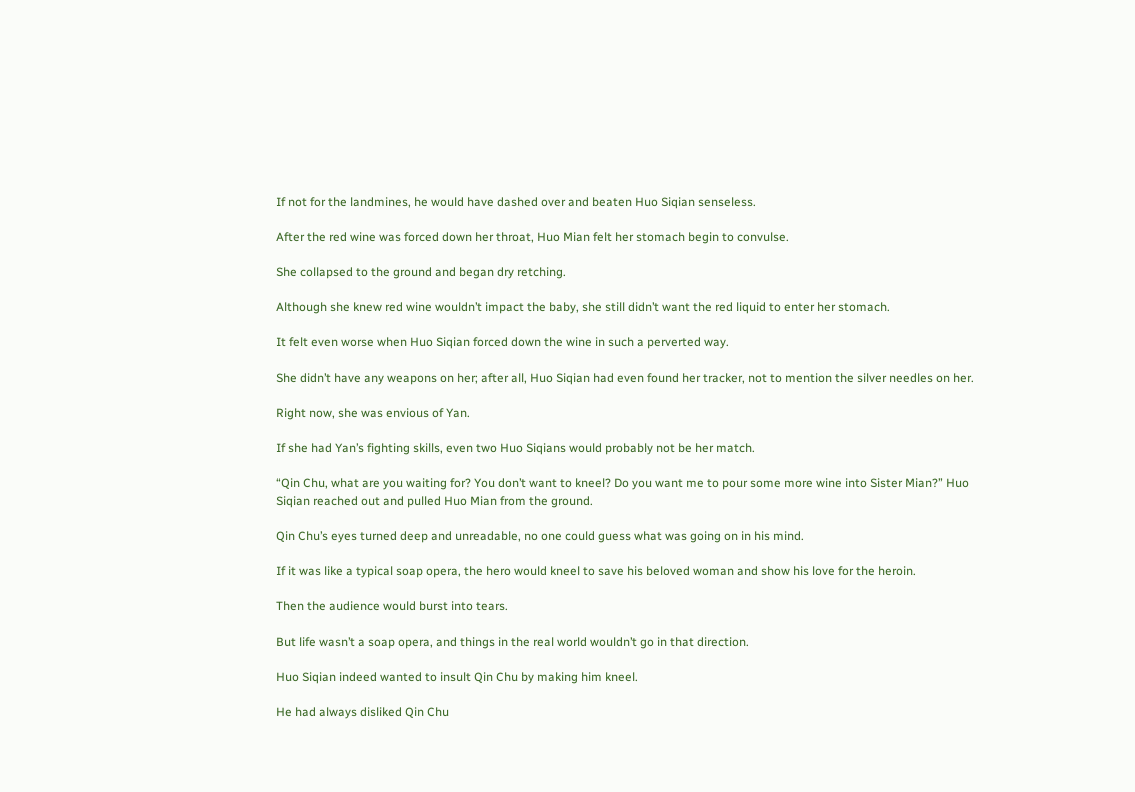If not for the landmines, he would have dashed over and beaten Huo Siqian senseless.

After the red wine was forced down her throat, Huo Mian felt her stomach begin to convulse.

She collapsed to the ground and began dry retching.

Although she knew red wine wouldn’t impact the baby, she still didn’t want the red liquid to enter her stomach.

It felt even worse when Huo Siqian forced down the wine in such a perverted way.

She didn’t have any weapons on her; after all, Huo Siqian had even found her tracker, not to mention the silver needles on her.

Right now, she was envious of Yan.

If she had Yan’s fighting skills, even two Huo Siqians would probably not be her match.

“Qin Chu, what are you waiting for? You don’t want to kneel? Do you want me to pour some more wine into Sister Mian?” Huo Siqian reached out and pulled Huo Mian from the ground.

Qin Chu’s eyes turned deep and unreadable, no one could guess what was going on in his mind.

If it was like a typical soap opera, the hero would kneel to save his beloved woman and show his love for the heroin.

Then the audience would burst into tears.

But life wasn’t a soap opera, and things in the real world wouldn’t go in that direction.

Huo Siqian indeed wanted to insult Qin Chu by making him kneel.

He had always disliked Qin Chu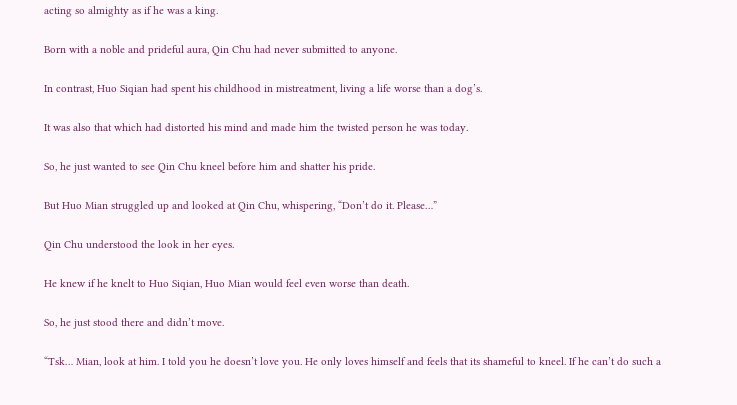acting so almighty as if he was a king.

Born with a noble and prideful aura, Qin Chu had never submitted to anyone.

In contrast, Huo Siqian had spent his childhood in mistreatment, living a life worse than a dog’s.

It was also that which had distorted his mind and made him the twisted person he was today.

So, he just wanted to see Qin Chu kneel before him and shatter his pride.

But Huo Mian struggled up and looked at Qin Chu, whispering, “Don’t do it. Please…”

Qin Chu understood the look in her eyes.

He knew if he knelt to Huo Siqian, Huo Mian would feel even worse than death.

So, he just stood there and didn’t move.

“Tsk… Mian, look at him. I told you he doesn’t love you. He only loves himself and feels that its shameful to kneel. If he can’t do such a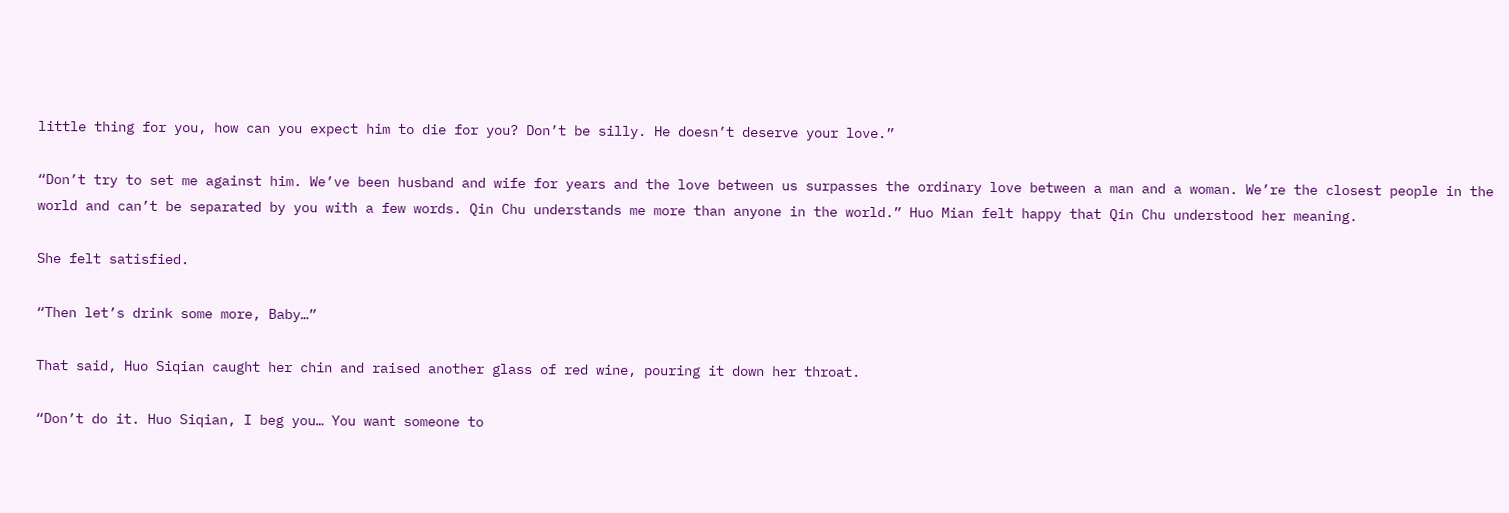little thing for you, how can you expect him to die for you? Don’t be silly. He doesn’t deserve your love.”

“Don’t try to set me against him. We’ve been husband and wife for years and the love between us surpasses the ordinary love between a man and a woman. We’re the closest people in the world and can’t be separated by you with a few words. Qin Chu understands me more than anyone in the world.” Huo Mian felt happy that Qin Chu understood her meaning.

She felt satisfied.

“Then let’s drink some more, Baby…”

That said, Huo Siqian caught her chin and raised another glass of red wine, pouring it down her throat.

“Don’t do it. Huo Siqian, I beg you… You want someone to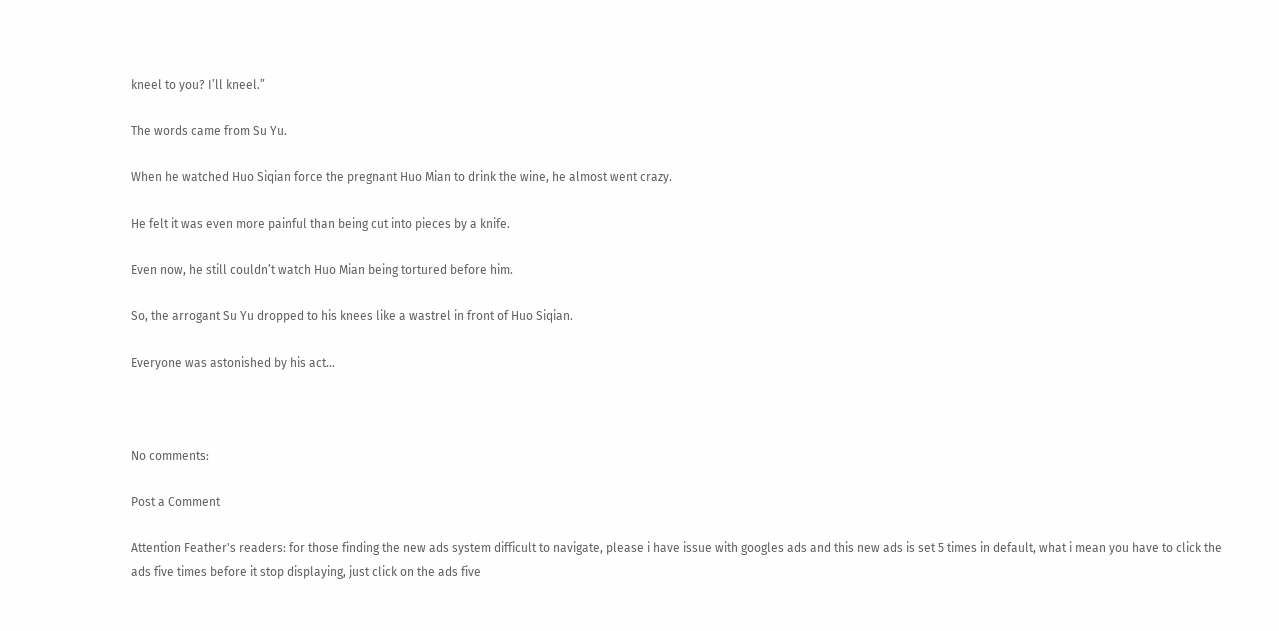kneel to you? I’ll kneel.”

The words came from Su Yu.

When he watched Huo Siqian force the pregnant Huo Mian to drink the wine, he almost went crazy.

He felt it was even more painful than being cut into pieces by a knife.

Even now, he still couldn’t watch Huo Mian being tortured before him.

So, the arrogant Su Yu dropped to his knees like a wastrel in front of Huo Siqian.

Everyone was astonished by his act…



No comments:

Post a Comment

Attention Feather's readers: for those finding the new ads system difficult to navigate, please i have issue with googles ads and this new ads is set 5 times in default, what i mean you have to click the ads five times before it stop displaying, just click on the ads five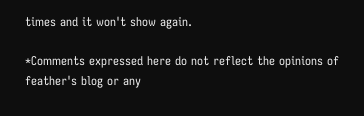times and it won't show again.

*Comments expressed here do not reflect the opinions of feather's blog or any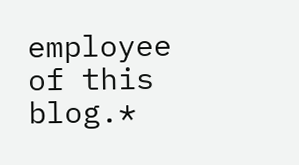employee of this blog.*